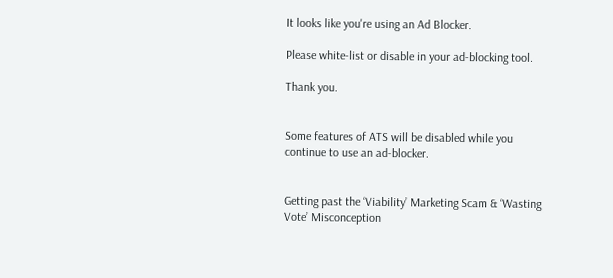It looks like you're using an Ad Blocker.

Please white-list or disable in your ad-blocking tool.

Thank you.


Some features of ATS will be disabled while you continue to use an ad-blocker.


Getting past the ‘Viability’ Marketing Scam & ‘Wasting Vote’ Misconception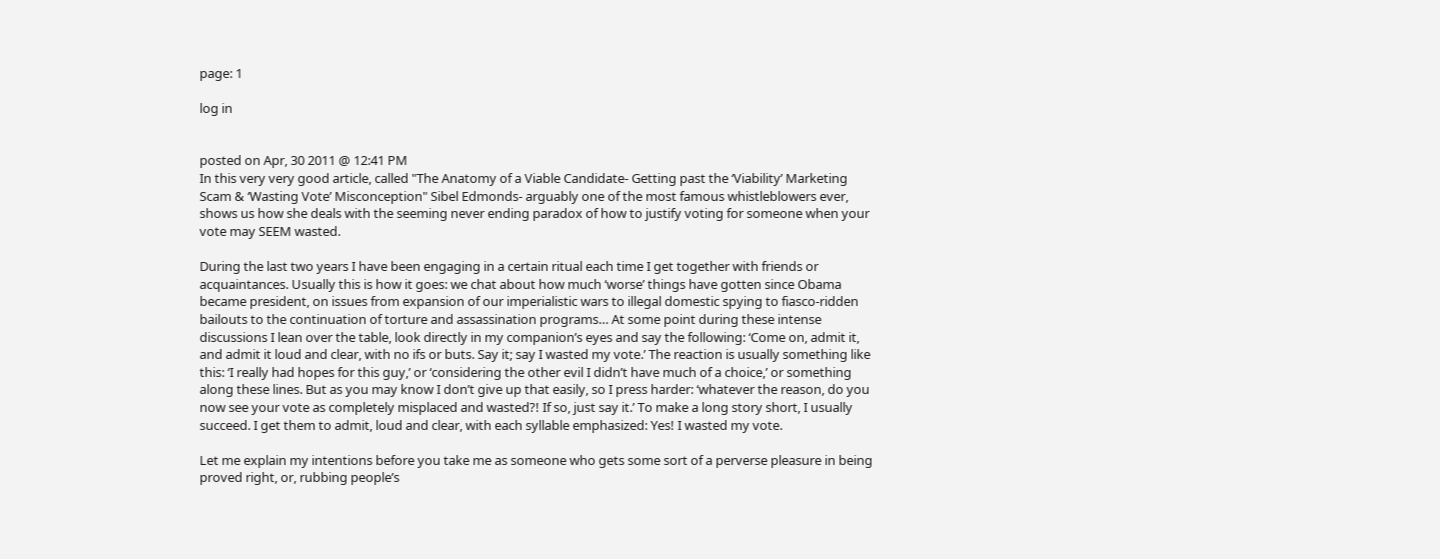page: 1

log in


posted on Apr, 30 2011 @ 12:41 PM
In this very very good article, called "The Anatomy of a Viable Candidate- Getting past the ‘Viability’ Marketing Scam & ‘Wasting Vote’ Misconception" Sibel Edmonds- arguably one of the most famous whistleblowers ever, shows us how she deals with the seeming never ending paradox of how to justify voting for someone when your vote may SEEM wasted.

During the last two years I have been engaging in a certain ritual each time I get together with friends or acquaintances. Usually this is how it goes: we chat about how much ‘worse’ things have gotten since Obama became president, on issues from expansion of our imperialistic wars to illegal domestic spying to fiasco-ridden bailouts to the continuation of torture and assassination programs… At some point during these intense discussions I lean over the table, look directly in my companion’s eyes and say the following: ‘Come on, admit it, and admit it loud and clear, with no ifs or buts. Say it; say I wasted my vote.’ The reaction is usually something like this: ‘I really had hopes for this guy,’ or ‘considering the other evil I didn’t have much of a choice,’ or something along these lines. But as you may know I don’t give up that easily, so I press harder: ‘whatever the reason, do you now see your vote as completely misplaced and wasted?! If so, just say it.’ To make a long story short, I usually succeed. I get them to admit, loud and clear, with each syllable emphasized: Yes! I wasted my vote.

Let me explain my intentions before you take me as someone who gets some sort of a perverse pleasure in being proved right, or, rubbing people’s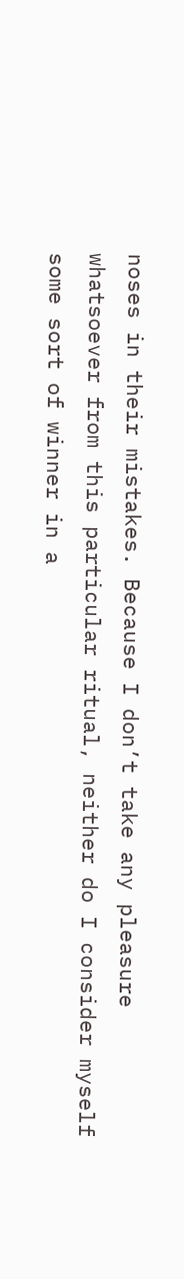noses in their mistakes. Because I don’t take any pleasure whatsoever from this particular ritual, neither do I consider myself some sort of winner in a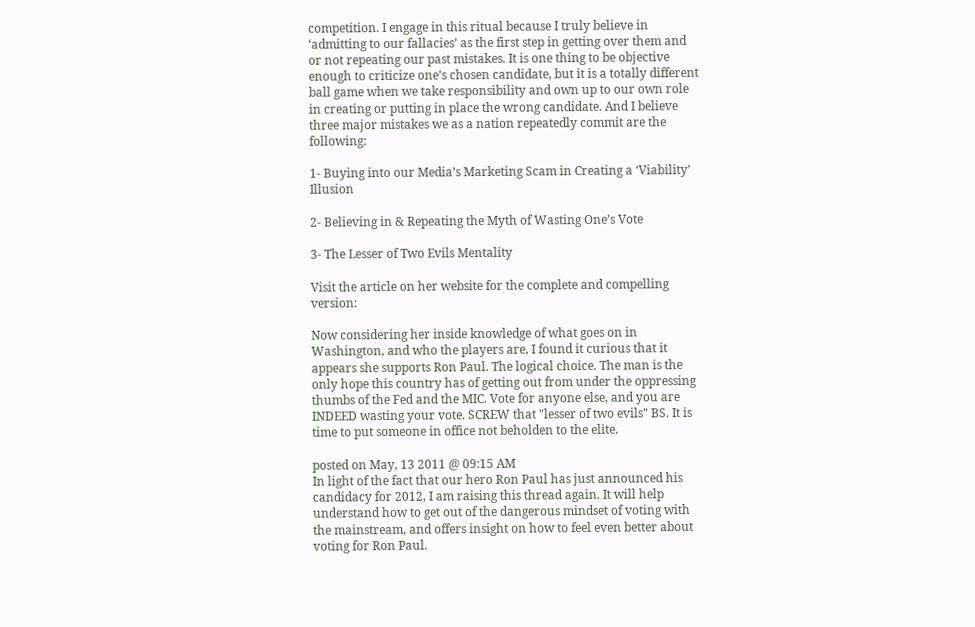competition. I engage in this ritual because I truly believe in ‘admitting to our fallacies’ as the first step in getting over them and or not repeating our past mistakes. It is one thing to be objective enough to criticize one’s chosen candidate, but it is a totally different ball game when we take responsibility and own up to our own role in creating or putting in place the wrong candidate. And I believe three major mistakes we as a nation repeatedly commit are the following:

1- Buying into our Media’s Marketing Scam in Creating a ‘Viability’ Illusion

2- Believing in & Repeating the Myth of Wasting One’s Vote

3- The Lesser of Two Evils Mentality

Visit the article on her website for the complete and compelling version:

Now considering her inside knowledge of what goes on in Washington, and who the players are, I found it curious that it appears she supports Ron Paul. The logical choice. The man is the only hope this country has of getting out from under the oppressing thumbs of the Fed and the MIC. Vote for anyone else, and you are INDEED wasting your vote. SCREW that "lesser of two evils" BS. It is time to put someone in office not beholden to the elite.

posted on May, 13 2011 @ 09:15 AM
In light of the fact that our hero Ron Paul has just announced his candidacy for 2012, I am raising this thread again. It will help understand how to get out of the dangerous mindset of voting with the mainstream, and offers insight on how to feel even better about voting for Ron Paul.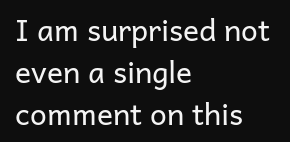I am surprised not even a single comment on this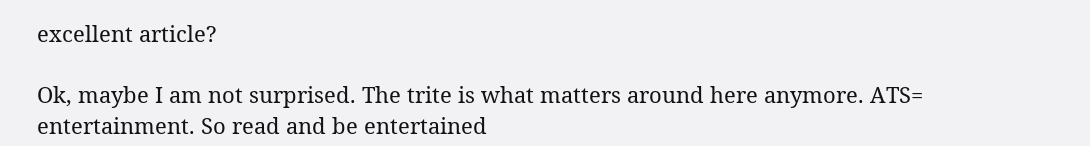excellent article?

Ok, maybe I am not surprised. The trite is what matters around here anymore. ATS= entertainment. So read and be entertained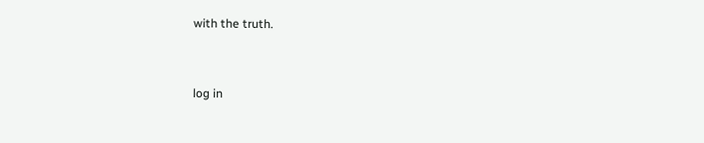with the truth.


log in